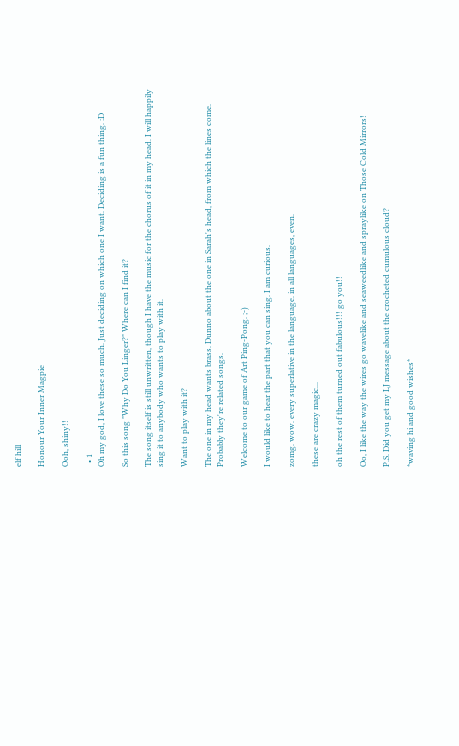elf hill

Honour Your Inner Magpie

Ooh, shiny!!

  • 1
Oh my god, I love these so much. Just deciding on which one I want. Deciding is a fun thing. :D

So this song "Why Do You Linger?" Where can I find it?

The song itself is still unwritten, though I have the music for the chorus of it in my head. I will happily sing it to anybody who wants to play with it.

Want to play with it?

The one in my head wants brass. Dunno about the one in Sarah's head, from which the lines come. Probably they're related songs.

Welcome to our game of Art Ping-Pong. ;-)

I would like to hear the part that you can sing. I am curious.

zomg. wow. every superlative in the language. in all languages, even.

these are crazy magic...

oh the rest of them turned out fabulous!!! go you!!

Oo, I like the way the wires go wavelike and seaweedlike and spraylike on Those Cold Mirrors!

P.S. Did you get my LJ message about the crocheted cumulous cloud?

*waving hi and good wishes*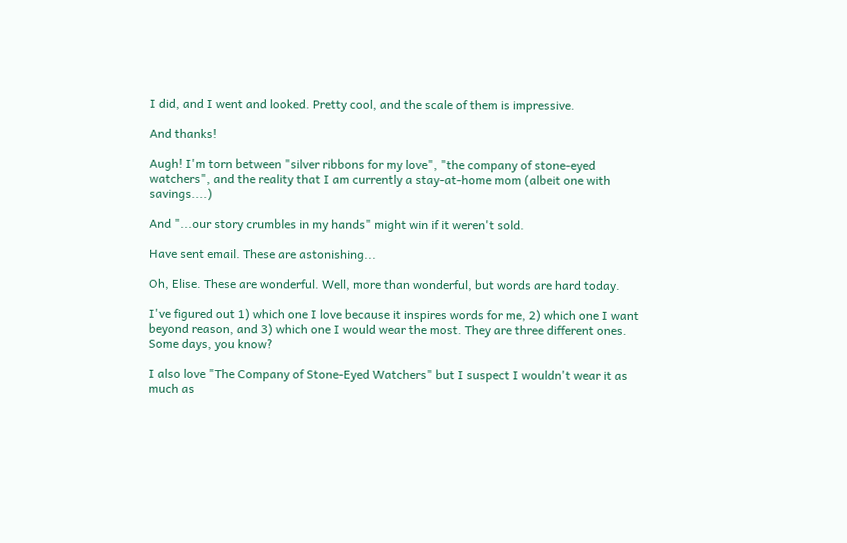I did, and I went and looked. Pretty cool, and the scale of them is impressive.

And thanks!

Augh! I'm torn between "silver ribbons for my love", "the company of stone-eyed watchers", and the reality that I am currently a stay-at-home mom (albeit one with savings....)

And "...our story crumbles in my hands" might win if it weren't sold.

Have sent email. These are astonishing...

Oh, Elise. These are wonderful. Well, more than wonderful, but words are hard today.

I've figured out 1) which one I love because it inspires words for me, 2) which one I want beyond reason, and 3) which one I would wear the most. They are three different ones. Some days, you know?

I also love "The Company of Stone-Eyed Watchers" but I suspect I wouldn't wear it as much as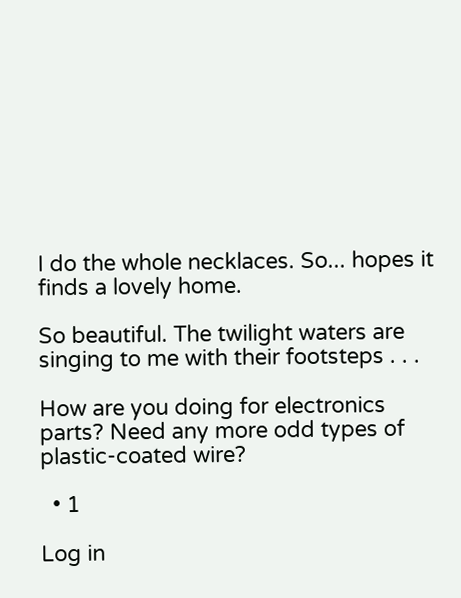I do the whole necklaces. So... hopes it finds a lovely home.

So beautiful. The twilight waters are singing to me with their footsteps . . .

How are you doing for electronics parts? Need any more odd types of plastic-coated wire?

  • 1

Log in